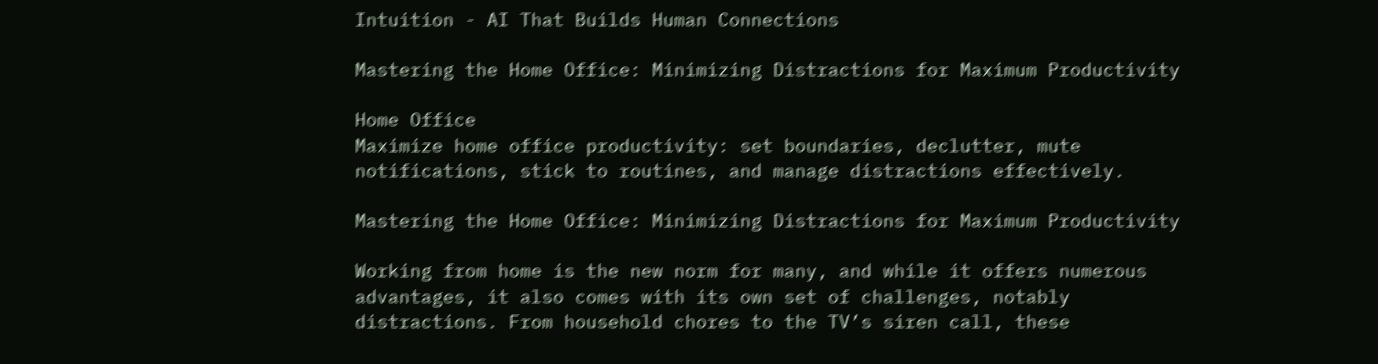Intuition - AI That Builds Human Connections

Mastering the Home Office: Minimizing Distractions for Maximum Productivity

Home Office
Maximize home office productivity: set boundaries, declutter, mute notifications, stick to routines, and manage distractions effectively.

Mastering the Home Office: Minimizing Distractions for Maximum Productivity

Working from home is the new norm for many, and while it offers numerous advantages, it also comes with its own set of challenges, notably distractions. From household chores to the TV’s siren call, these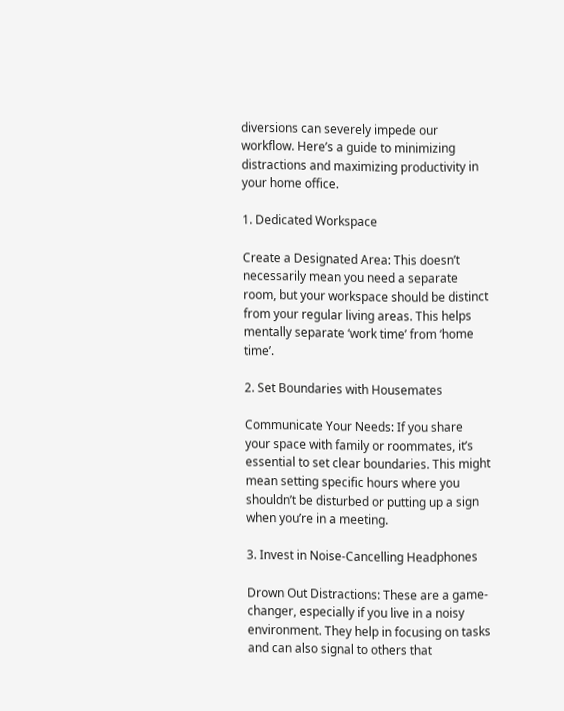diversions can severely impede our workflow. Here’s a guide to minimizing distractions and maximizing productivity in your home office.

1. Dedicated Workspace

Create a Designated Area: This doesn’t necessarily mean you need a separate room, but your workspace should be distinct from your regular living areas. This helps mentally separate ‘work time’ from ‘home time’.

2. Set Boundaries with Housemates

Communicate Your Needs: If you share your space with family or roommates, it’s essential to set clear boundaries. This might mean setting specific hours where you shouldn’t be disturbed or putting up a sign when you’re in a meeting.

3. Invest in Noise-Cancelling Headphones

Drown Out Distractions: These are a game-changer, especially if you live in a noisy environment. They help in focusing on tasks and can also signal to others that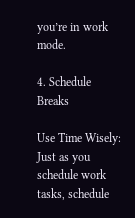you’re in work mode.

4. Schedule Breaks

Use Time Wisely: Just as you schedule work tasks, schedule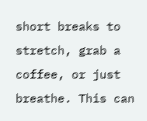short breaks to stretch, grab a coffee, or just breathe. This can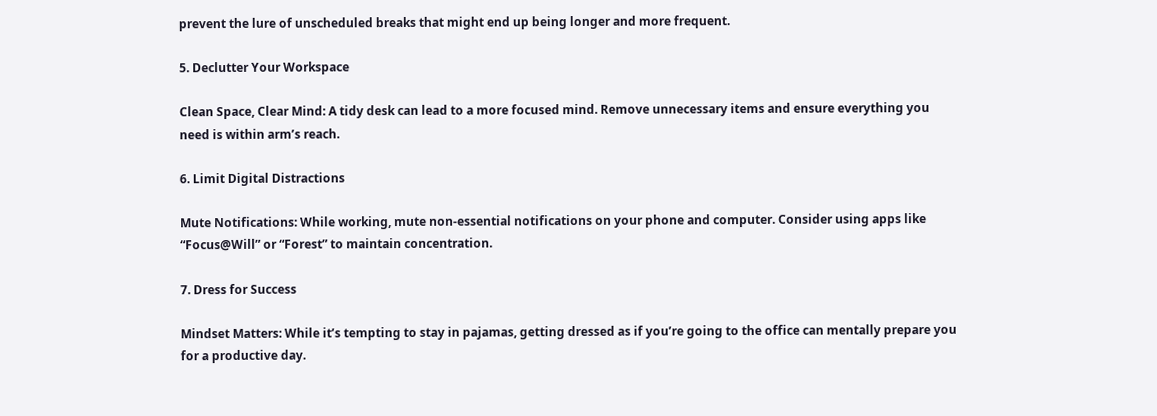prevent the lure of unscheduled breaks that might end up being longer and more frequent.

5. Declutter Your Workspace

Clean Space, Clear Mind: A tidy desk can lead to a more focused mind. Remove unnecessary items and ensure everything you need is within arm’s reach.

6. Limit Digital Distractions

Mute Notifications: While working, mute non-essential notifications on your phone and computer. Consider using apps like “Focus@Will” or “Forest” to maintain concentration.

7. Dress for Success

Mindset Matters: While it’s tempting to stay in pajamas, getting dressed as if you’re going to the office can mentally prepare you for a productive day.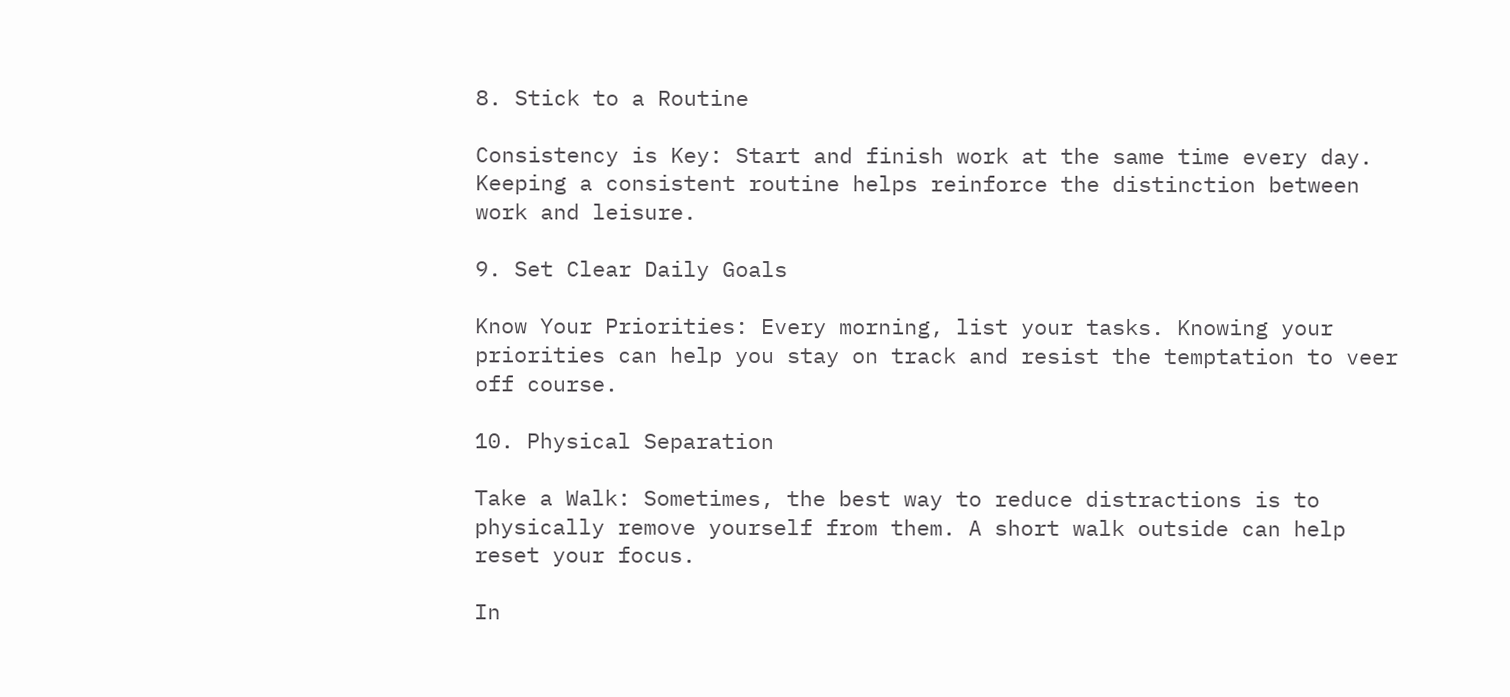8. Stick to a Routine

Consistency is Key: Start and finish work at the same time every day. Keeping a consistent routine helps reinforce the distinction between work and leisure.

9. Set Clear Daily Goals

Know Your Priorities: Every morning, list your tasks. Knowing your priorities can help you stay on track and resist the temptation to veer off course.

10. Physical Separation

Take a Walk: Sometimes, the best way to reduce distractions is to physically remove yourself from them. A short walk outside can help reset your focus.

In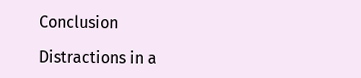Conclusion

Distractions in a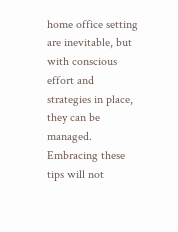home office setting are inevitable, but with conscious effort and strategies in place, they can be managed. Embracing these tips will not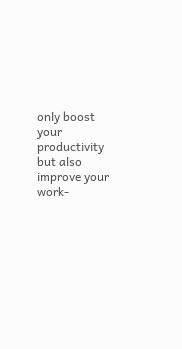only boost your productivity but also improve your work-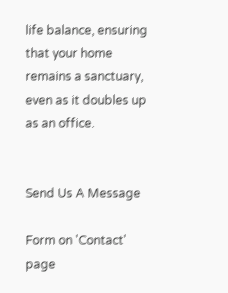life balance, ensuring that your home remains a sanctuary, even as it doubles up as an office.


Send Us A Message

Form on 'Contact' page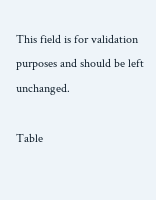This field is for validation purposes and should be left unchanged.

Table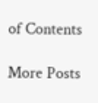of Contents

More Posts